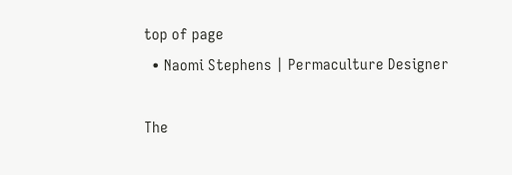top of page
  • Naomi Stephens | Permaculture Designer

The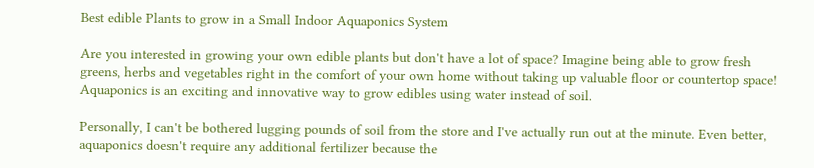Best edible Plants to grow in a Small Indoor Aquaponics System

Are you interested in growing your own edible plants but don't have a lot of space? Imagine being able to grow fresh greens, herbs and vegetables right in the comfort of your own home without taking up valuable floor or countertop space! Aquaponics is an exciting and innovative way to grow edibles using water instead of soil.

Personally, I can't be bothered lugging pounds of soil from the store and I've actually run out at the minute. Even better, aquaponics doesn't require any additional fertilizer because the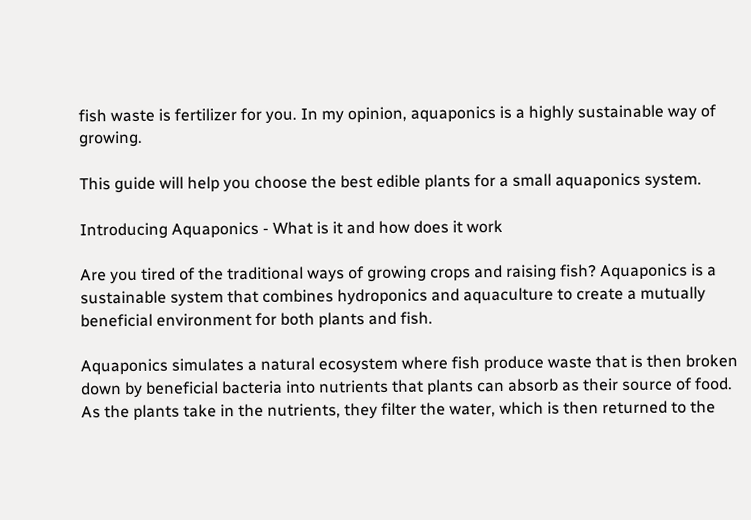fish waste is fertilizer for you. In my opinion, aquaponics is a highly sustainable way of growing.

This guide will help you choose the best edible plants for a small aquaponics system.

Introducing Aquaponics - What is it and how does it work

Are you tired of the traditional ways of growing crops and raising fish? Aquaponics is a sustainable system that combines hydroponics and aquaculture to create a mutually beneficial environment for both plants and fish.

Aquaponics simulates a natural ecosystem where fish produce waste that is then broken down by beneficial bacteria into nutrients that plants can absorb as their source of food. As the plants take in the nutrients, they filter the water, which is then returned to the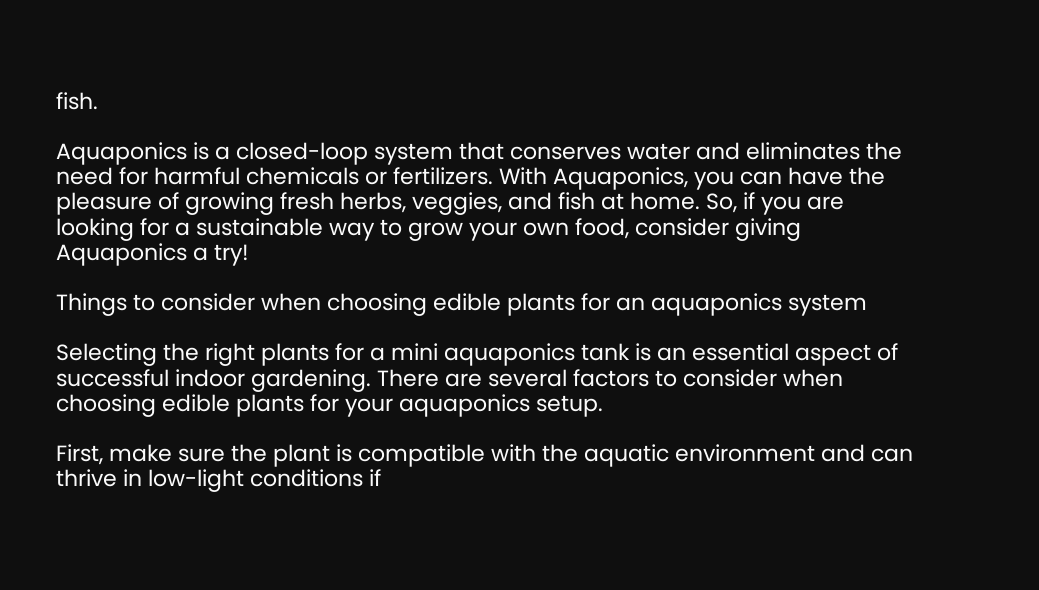fish.

Aquaponics is a closed-loop system that conserves water and eliminates the need for harmful chemicals or fertilizers. With Aquaponics, you can have the pleasure of growing fresh herbs, veggies, and fish at home. So, if you are looking for a sustainable way to grow your own food, consider giving Aquaponics a try!

Things to consider when choosing edible plants for an aquaponics system

Selecting the right plants for a mini aquaponics tank is an essential aspect of successful indoor gardening. There are several factors to consider when choosing edible plants for your aquaponics setup.

First, make sure the plant is compatible with the aquatic environment and can thrive in low-light conditions if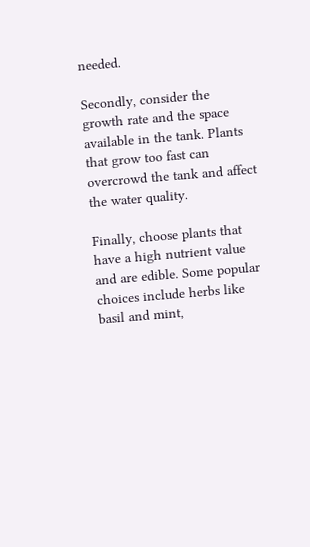needed.

Secondly, consider the growth rate and the space available in the tank. Plants that grow too fast can overcrowd the tank and affect the water quality.

Finally, choose plants that have a high nutrient value and are edible. Some popular choices include herbs like basil and mint,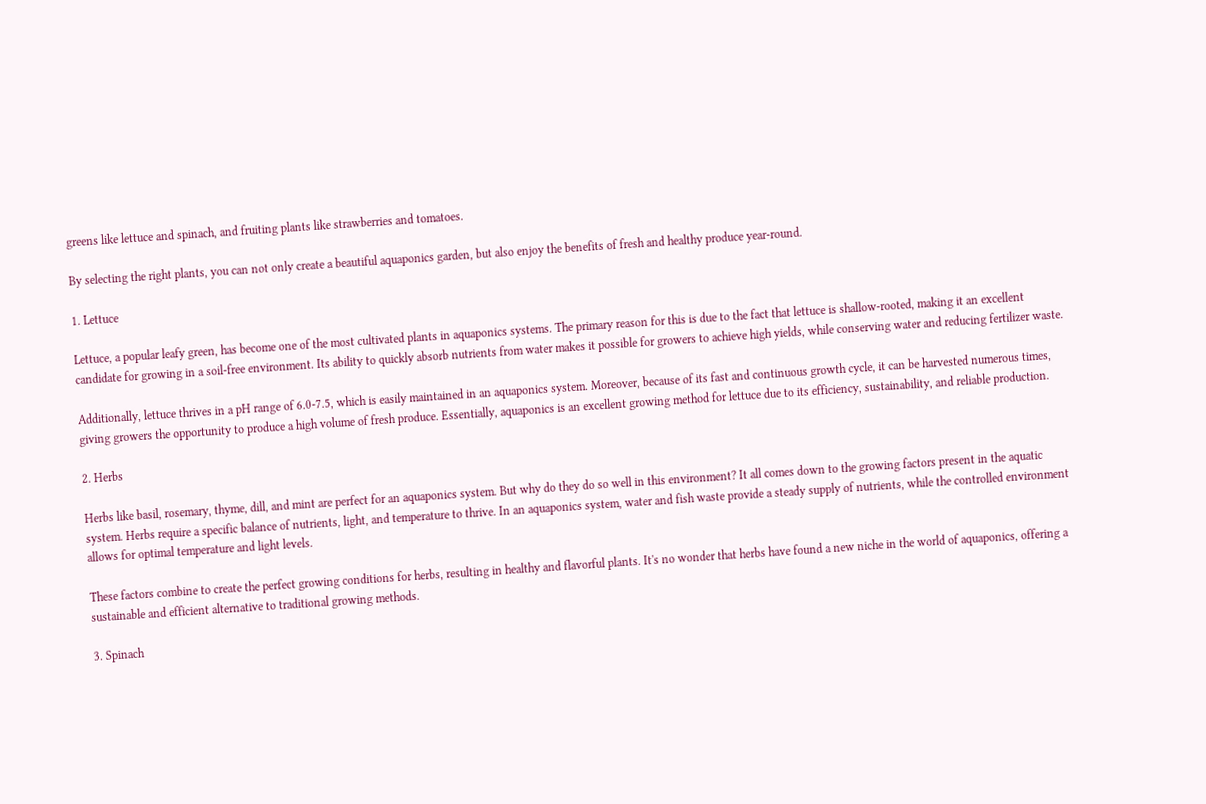greens like lettuce and spinach, and fruiting plants like strawberries and tomatoes.

By selecting the right plants, you can not only create a beautiful aquaponics garden, but also enjoy the benefits of fresh and healthy produce year-round.

1. Lettuce

Lettuce, a popular leafy green, has become one of the most cultivated plants in aquaponics systems. The primary reason for this is due to the fact that lettuce is shallow-rooted, making it an excellent candidate for growing in a soil-free environment. Its ability to quickly absorb nutrients from water makes it possible for growers to achieve high yields, while conserving water and reducing fertilizer waste.

Additionally, lettuce thrives in a pH range of 6.0-7.5, which is easily maintained in an aquaponics system. Moreover, because of its fast and continuous growth cycle, it can be harvested numerous times, giving growers the opportunity to produce a high volume of fresh produce. Essentially, aquaponics is an excellent growing method for lettuce due to its efficiency, sustainability, and reliable production.

2. Herbs

Herbs like basil, rosemary, thyme, dill, and mint are perfect for an aquaponics system. But why do they do so well in this environment? It all comes down to the growing factors present in the aquatic system. Herbs require a specific balance of nutrients, light, and temperature to thrive. In an aquaponics system, water and fish waste provide a steady supply of nutrients, while the controlled environment allows for optimal temperature and light levels.

These factors combine to create the perfect growing conditions for herbs, resulting in healthy and flavorful plants. It's no wonder that herbs have found a new niche in the world of aquaponics, offering a sustainable and efficient alternative to traditional growing methods.

3. Spinach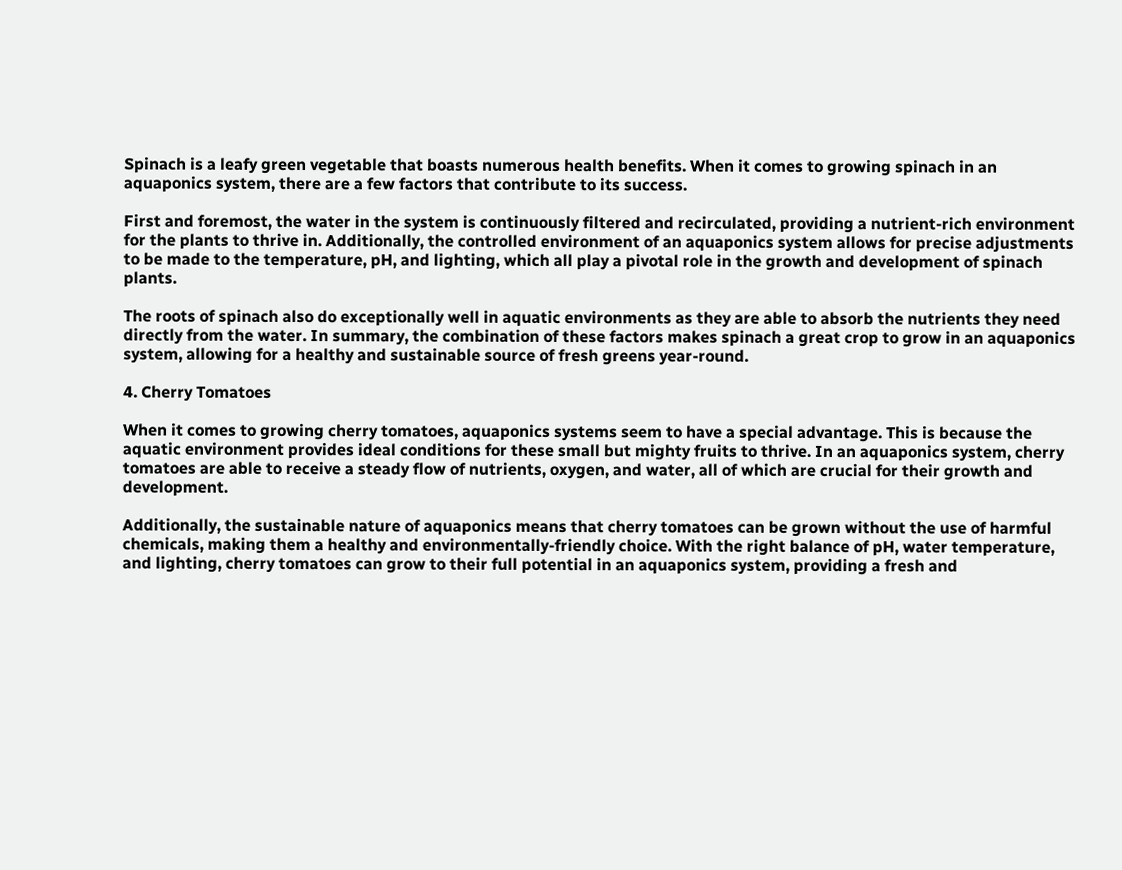Spinach is a leafy green vegetable that boasts numerous health benefits. When it comes to growing spinach in an aquaponics system, there are a few factors that contribute to its success.

First and foremost, the water in the system is continuously filtered and recirculated, providing a nutrient-rich environment for the plants to thrive in. Additionally, the controlled environment of an aquaponics system allows for precise adjustments to be made to the temperature, pH, and lighting, which all play a pivotal role in the growth and development of spinach plants.

The roots of spinach also do exceptionally well in aquatic environments as they are able to absorb the nutrients they need directly from the water. In summary, the combination of these factors makes spinach a great crop to grow in an aquaponics system, allowing for a healthy and sustainable source of fresh greens year-round.

4. Cherry Tomatoes

When it comes to growing cherry tomatoes, aquaponics systems seem to have a special advantage. This is because the aquatic environment provides ideal conditions for these small but mighty fruits to thrive. In an aquaponics system, cherry tomatoes are able to receive a steady flow of nutrients, oxygen, and water, all of which are crucial for their growth and development.

Additionally, the sustainable nature of aquaponics means that cherry tomatoes can be grown without the use of harmful chemicals, making them a healthy and environmentally-friendly choice. With the right balance of pH, water temperature, and lighting, cherry tomatoes can grow to their full potential in an aquaponics system, providing a fresh and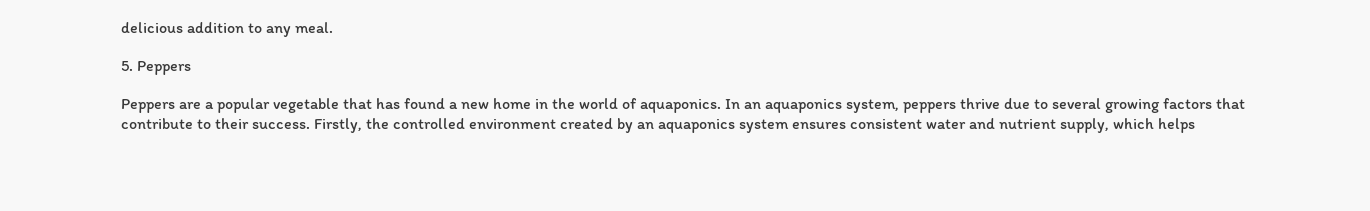delicious addition to any meal.

5. Peppers

Peppers are a popular vegetable that has found a new home in the world of aquaponics. In an aquaponics system, peppers thrive due to several growing factors that contribute to their success. Firstly, the controlled environment created by an aquaponics system ensures consistent water and nutrient supply, which helps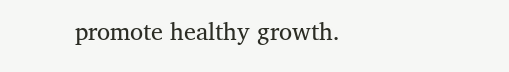promote healthy growth.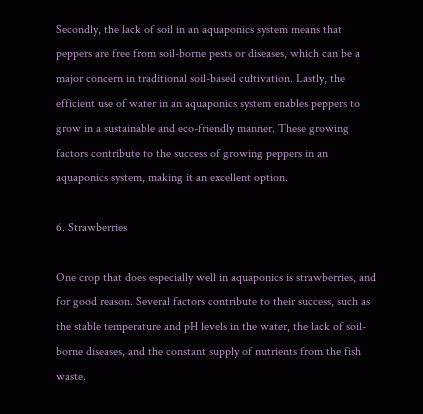Secondly, the lack of soil in an aquaponics system means that peppers are free from soil-borne pests or diseases, which can be a major concern in traditional soil-based cultivation. Lastly, the efficient use of water in an aquaponics system enables peppers to grow in a sustainable and eco-friendly manner. These growing factors contribute to the success of growing peppers in an aquaponics system, making it an excellent option.

6. Strawberries

One crop that does especially well in aquaponics is strawberries, and for good reason. Several factors contribute to their success, such as the stable temperature and pH levels in the water, the lack of soil-borne diseases, and the constant supply of nutrients from the fish waste.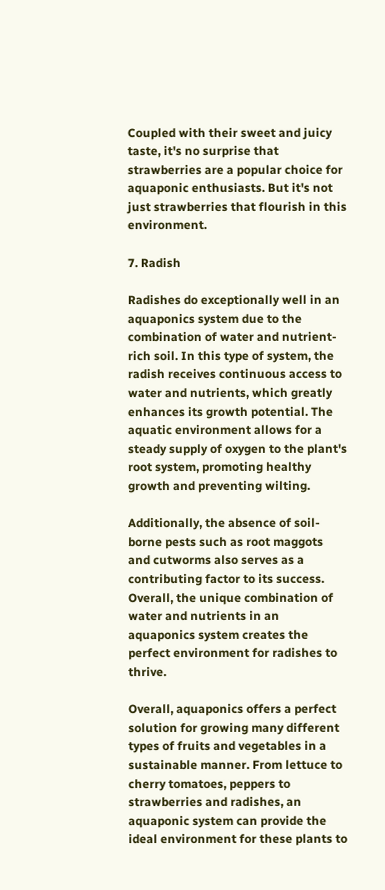Coupled with their sweet and juicy taste, it's no surprise that strawberries are a popular choice for aquaponic enthusiasts. But it's not just strawberries that flourish in this environment.

7. Radish

Radishes do exceptionally well in an aquaponics system due to the combination of water and nutrient-rich soil. In this type of system, the radish receives continuous access to water and nutrients, which greatly enhances its growth potential. The aquatic environment allows for a steady supply of oxygen to the plant's root system, promoting healthy growth and preventing wilting.

Additionally, the absence of soil-borne pests such as root maggots and cutworms also serves as a contributing factor to its success. Overall, the unique combination of water and nutrients in an aquaponics system creates the perfect environment for radishes to thrive.

Overall, aquaponics offers a perfect solution for growing many different types of fruits and vegetables in a sustainable manner. From lettuce to cherry tomatoes, peppers to strawberries and radishes, an aquaponic system can provide the ideal environment for these plants to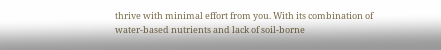thrive with minimal effort from you. With its combination of water-based nutrients and lack of soil-borne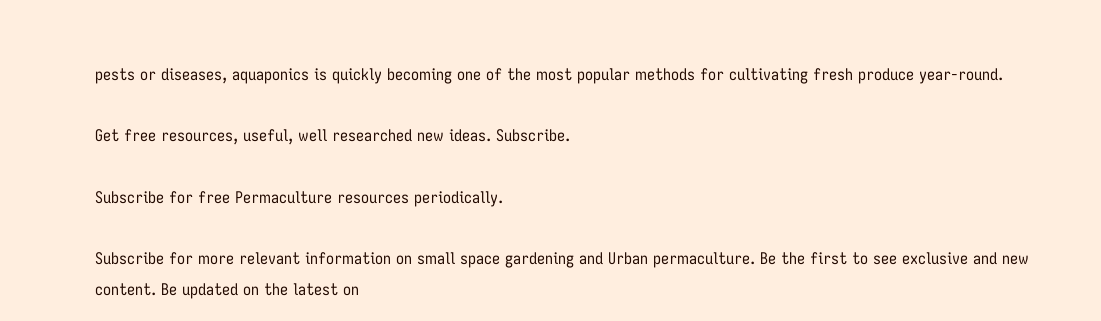pests or diseases, aquaponics is quickly becoming one of the most popular methods for cultivating fresh produce year-round.

Get free resources, useful, well researched new ideas. Subscribe.

Subscribe for free Permaculture resources periodically.

Subscribe for more relevant information on small space gardening and Urban permaculture. Be the first to see exclusive and new content. Be updated on the latest on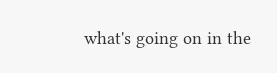what's going on in the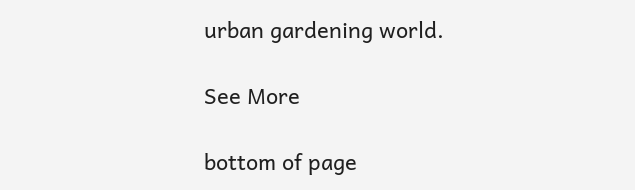urban gardening world.

See More

bottom of page